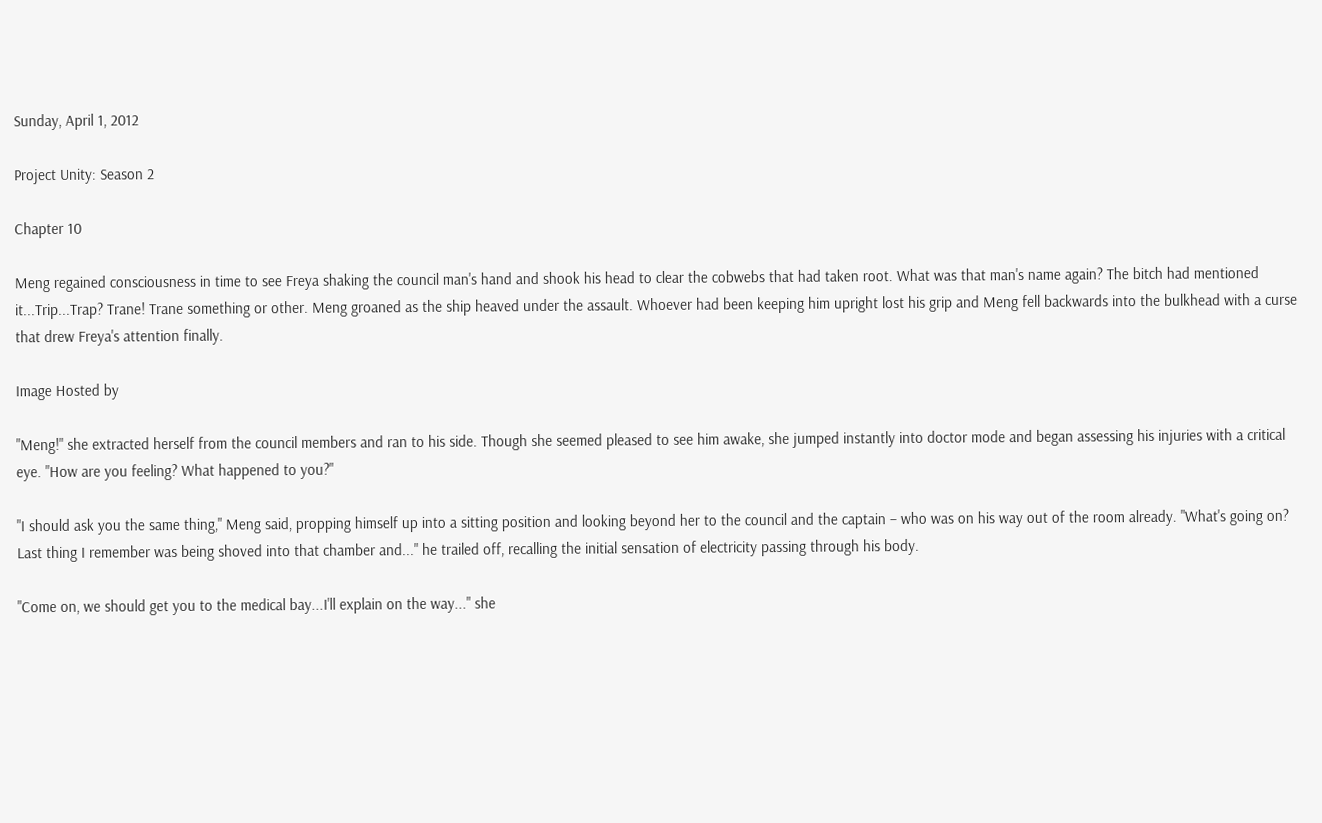Sunday, April 1, 2012

Project Unity: Season 2

Chapter 10

Meng regained consciousness in time to see Freya shaking the council man's hand and shook his head to clear the cobwebs that had taken root. What was that man's name again? The bitch had mentioned it...Trip...Trap? Trane! Trane something or other. Meng groaned as the ship heaved under the assault. Whoever had been keeping him upright lost his grip and Meng fell backwards into the bulkhead with a curse that drew Freya's attention finally.

Image Hosted by

"Meng!" she extracted herself from the council members and ran to his side. Though she seemed pleased to see him awake, she jumped instantly into doctor mode and began assessing his injuries with a critical eye. "How are you feeling? What happened to you?"

"I should ask you the same thing," Meng said, propping himself up into a sitting position and looking beyond her to the council and the captain – who was on his way out of the room already. "What's going on? Last thing I remember was being shoved into that chamber and..." he trailed off, recalling the initial sensation of electricity passing through his body.

"Come on, we should get you to the medical bay...I'll explain on the way..." she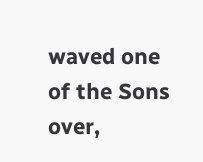waved one of the Sons over,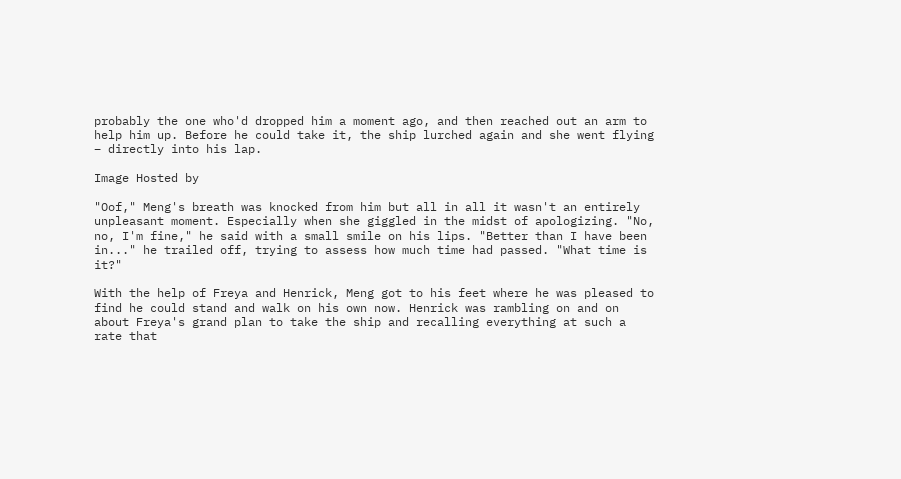probably the one who'd dropped him a moment ago, and then reached out an arm to help him up. Before he could take it, the ship lurched again and she went flying – directly into his lap.

Image Hosted by

"Oof," Meng's breath was knocked from him but all in all it wasn't an entirely unpleasant moment. Especially when she giggled in the midst of apologizing. "No, no, I'm fine," he said with a small smile on his lips. "Better than I have been in..." he trailed off, trying to assess how much time had passed. "What time is it?"

With the help of Freya and Henrick, Meng got to his feet where he was pleased to find he could stand and walk on his own now. Henrick was rambling on and on about Freya's grand plan to take the ship and recalling everything at such a rate that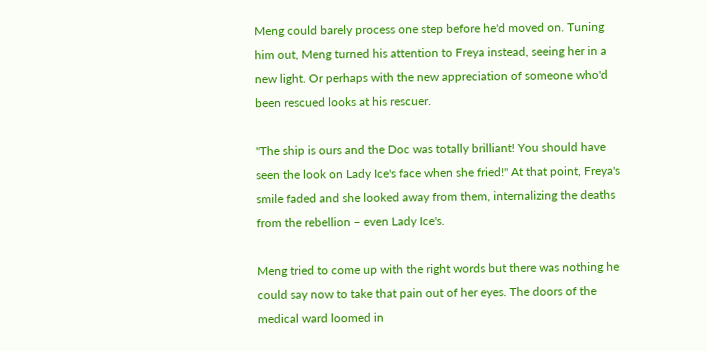Meng could barely process one step before he'd moved on. Tuning him out, Meng turned his attention to Freya instead, seeing her in a new light. Or perhaps with the new appreciation of someone who'd been rescued looks at his rescuer.

"The ship is ours and the Doc was totally brilliant! You should have seen the look on Lady Ice's face when she fried!" At that point, Freya's smile faded and she looked away from them, internalizing the deaths from the rebellion – even Lady Ice's.

Meng tried to come up with the right words but there was nothing he could say now to take that pain out of her eyes. The doors of the medical ward loomed in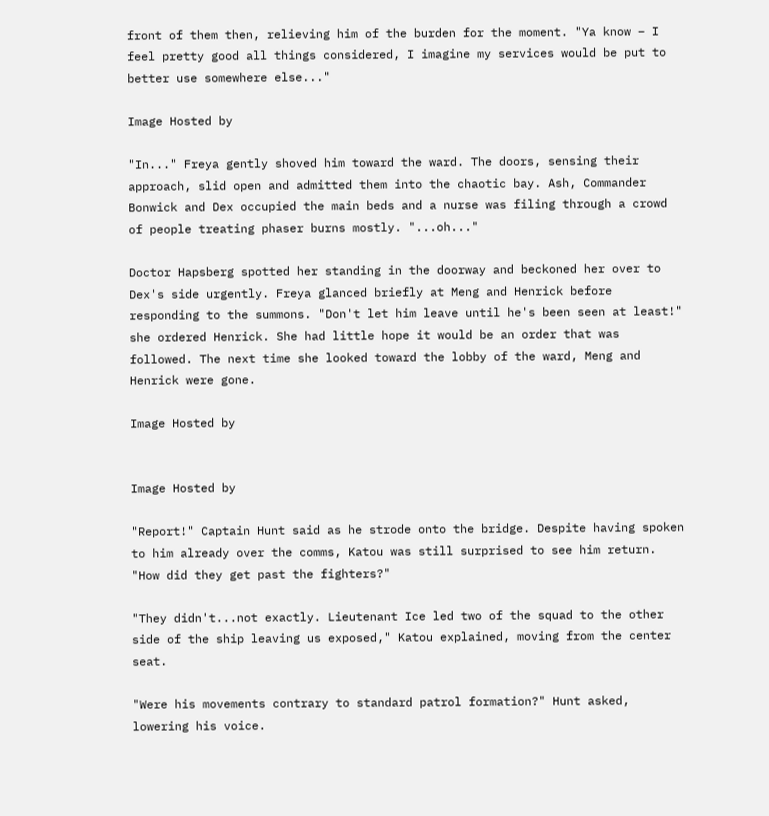front of them then, relieving him of the burden for the moment. "Ya know – I feel pretty good all things considered, I imagine my services would be put to better use somewhere else..."

Image Hosted by

"In..." Freya gently shoved him toward the ward. The doors, sensing their approach, slid open and admitted them into the chaotic bay. Ash, Commander Bonwick and Dex occupied the main beds and a nurse was filing through a crowd of people treating phaser burns mostly. "...oh..."

Doctor Hapsberg spotted her standing in the doorway and beckoned her over to Dex's side urgently. Freya glanced briefly at Meng and Henrick before responding to the summons. "Don't let him leave until he's been seen at least!" she ordered Henrick. She had little hope it would be an order that was followed. The next time she looked toward the lobby of the ward, Meng and Henrick were gone.

Image Hosted by


Image Hosted by

"Report!" Captain Hunt said as he strode onto the bridge. Despite having spoken to him already over the comms, Katou was still surprised to see him return. "How did they get past the fighters?"

"They didn't...not exactly. Lieutenant Ice led two of the squad to the other side of the ship leaving us exposed," Katou explained, moving from the center seat.

"Were his movements contrary to standard patrol formation?" Hunt asked, lowering his voice.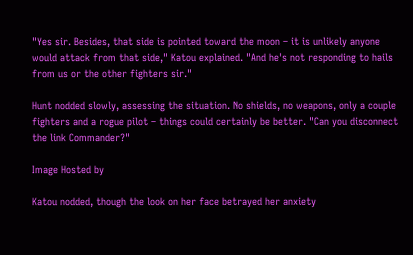"Yes sir. Besides, that side is pointed toward the moon – it is unlikely anyone would attack from that side," Katou explained. "And he's not responding to hails from us or the other fighters sir."

Hunt nodded slowly, assessing the situation. No shields, no weapons, only a couple fighters and a rogue pilot – things could certainly be better. "Can you disconnect the link Commander?"

Image Hosted by

Katou nodded, though the look on her face betrayed her anxiety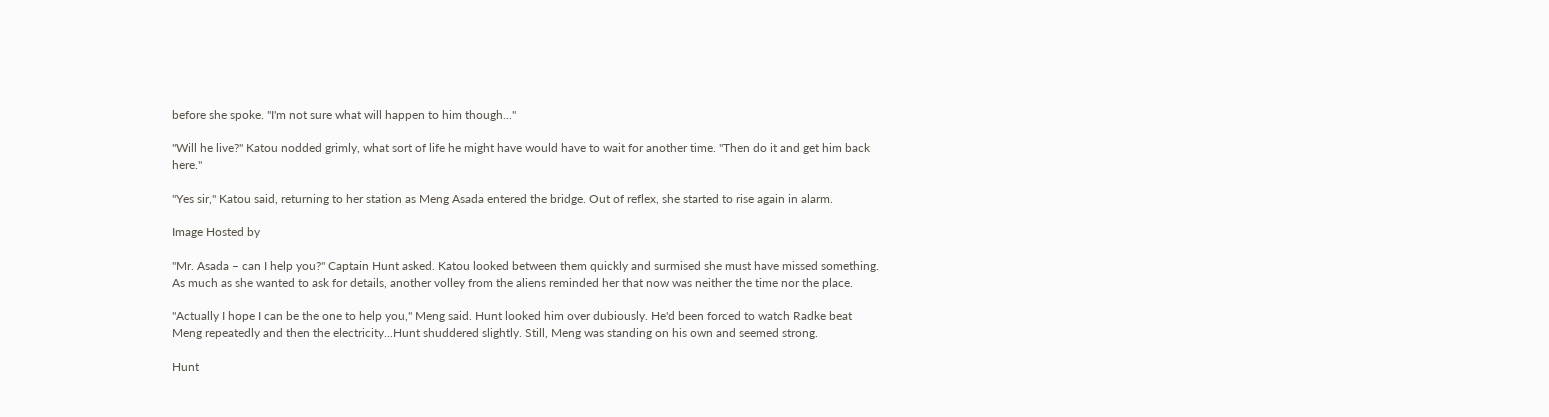before she spoke. "I'm not sure what will happen to him though..."

"Will he live?" Katou nodded grimly, what sort of life he might have would have to wait for another time. "Then do it and get him back here."

"Yes sir," Katou said, returning to her station as Meng Asada entered the bridge. Out of reflex, she started to rise again in alarm.

Image Hosted by

"Mr. Asada – can I help you?" Captain Hunt asked. Katou looked between them quickly and surmised she must have missed something. As much as she wanted to ask for details, another volley from the aliens reminded her that now was neither the time nor the place.

"Actually I hope I can be the one to help you," Meng said. Hunt looked him over dubiously. He'd been forced to watch Radke beat Meng repeatedly and then the electricity...Hunt shuddered slightly. Still, Meng was standing on his own and seemed strong.

Hunt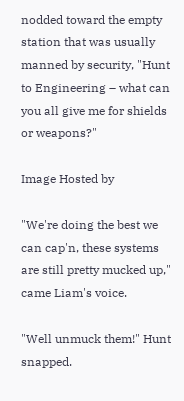nodded toward the empty station that was usually manned by security, "Hunt to Engineering – what can you all give me for shields or weapons?"

Image Hosted by

"We're doing the best we can cap'n, these systems are still pretty mucked up," came Liam's voice.

"Well unmuck them!" Hunt snapped.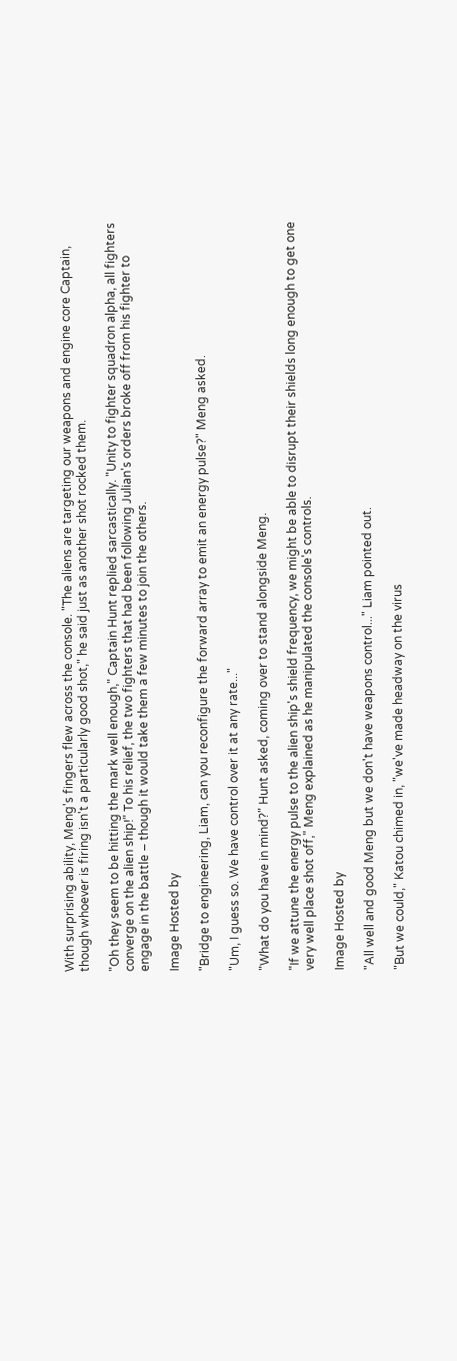With surprising ability, Meng's fingers flew across the console. "The aliens are targeting our weapons and engine core Captain, though whoever is firing isn't a particularly good shot," he said just as another shot rocked them.

"Oh they seem to be hitting the mark well enough," Captain Hunt replied sarcastically. "Unity to fighter squadron alpha, all fighters converge on the alien ship!" To his relief, the two fighters that had been following Julian's orders broke off from his fighter to engage in the battle – though it would take them a few minutes to join the others.

Image Hosted by

"Bridge to engineering, Liam, can you reconfigure the forward array to emit an energy pulse?" Meng asked.

"Um, I guess so. We have control over it at any rate..."

"What do you have in mind?" Hunt asked, coming over to stand alongside Meng.

"If we attune the energy pulse to the alien ship's shield frequency, we might be able to disrupt their shields long enough to get one very well place shot off," Meng explained as he manipulated the console's controls.

Image Hosted by

"All well and good Meng but we don't have weapons control..." Liam pointed out.

"But we could," Katou chimed in, "we've made headway on the virus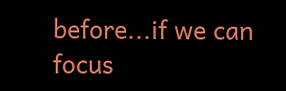before...if we can focus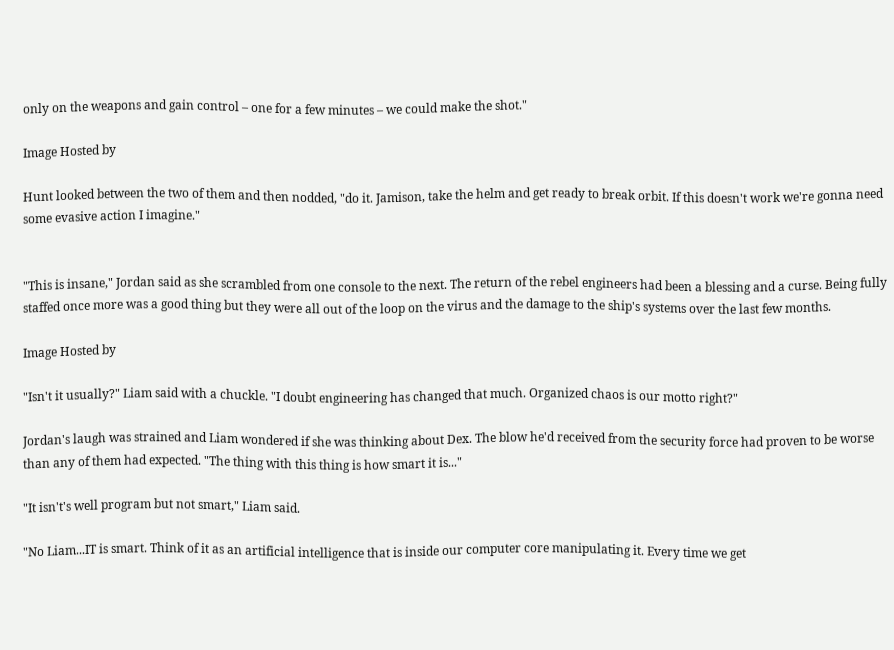only on the weapons and gain control – one for a few minutes – we could make the shot."

Image Hosted by

Hunt looked between the two of them and then nodded, "do it. Jamison, take the helm and get ready to break orbit. If this doesn't work we're gonna need some evasive action I imagine."


"This is insane," Jordan said as she scrambled from one console to the next. The return of the rebel engineers had been a blessing and a curse. Being fully staffed once more was a good thing but they were all out of the loop on the virus and the damage to the ship's systems over the last few months.

Image Hosted by

"Isn't it usually?" Liam said with a chuckle. "I doubt engineering has changed that much. Organized chaos is our motto right?"

Jordan's laugh was strained and Liam wondered if she was thinking about Dex. The blow he'd received from the security force had proven to be worse than any of them had expected. "The thing with this thing is how smart it is..."

"It isn't's well program but not smart," Liam said.

"No Liam...IT is smart. Think of it as an artificial intelligence that is inside our computer core manipulating it. Every time we get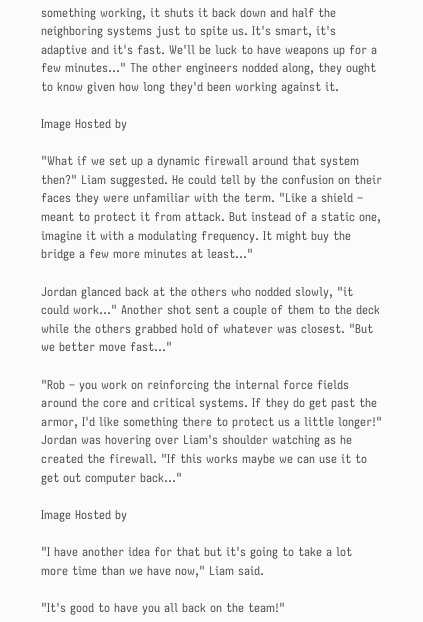something working, it shuts it back down and half the neighboring systems just to spite us. It's smart, it's adaptive and it's fast. We'll be luck to have weapons up for a few minutes..." The other engineers nodded along, they ought to know given how long they'd been working against it.

Image Hosted by

"What if we set up a dynamic firewall around that system then?" Liam suggested. He could tell by the confusion on their faces they were unfamiliar with the term. "Like a shield – meant to protect it from attack. But instead of a static one, imagine it with a modulating frequency. It might buy the bridge a few more minutes at least..."

Jordan glanced back at the others who nodded slowly, "it could work..." Another shot sent a couple of them to the deck while the others grabbed hold of whatever was closest. "But we better move fast..."

"Rob – you work on reinforcing the internal force fields around the core and critical systems. If they do get past the armor, I'd like something there to protect us a little longer!" Jordan was hovering over Liam's shoulder watching as he created the firewall. "If this works maybe we can use it to get out computer back..."

Image Hosted by

"I have another idea for that but it's going to take a lot more time than we have now," Liam said.

"It's good to have you all back on the team!"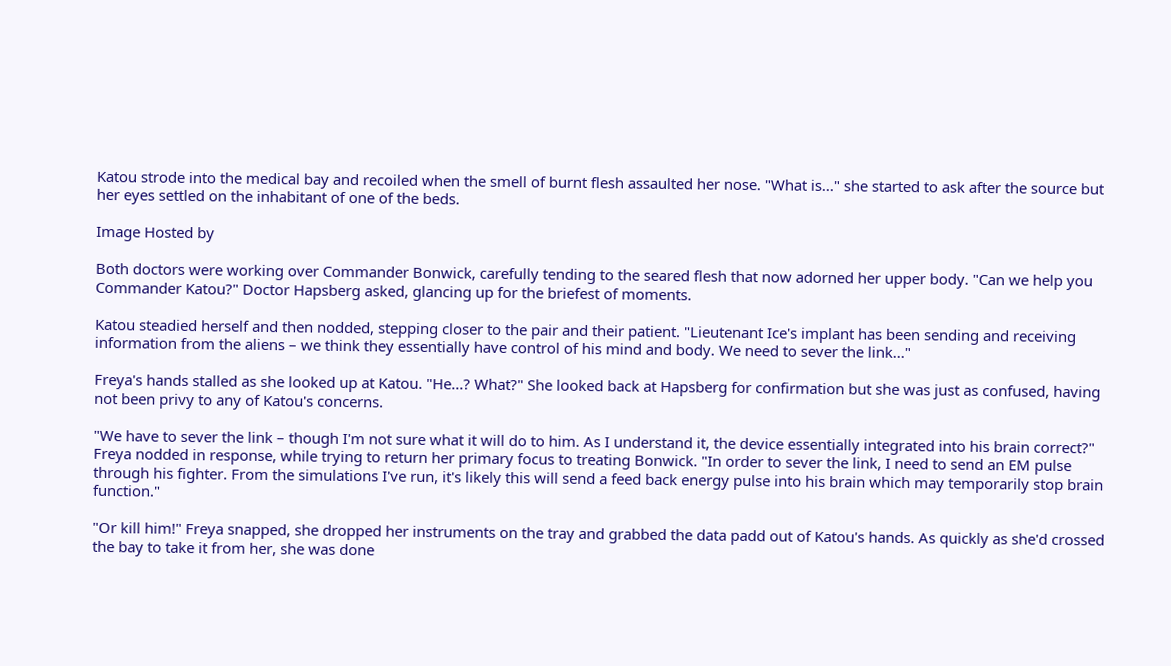Katou strode into the medical bay and recoiled when the smell of burnt flesh assaulted her nose. "What is..." she started to ask after the source but her eyes settled on the inhabitant of one of the beds.

Image Hosted by

Both doctors were working over Commander Bonwick, carefully tending to the seared flesh that now adorned her upper body. "Can we help you Commander Katou?" Doctor Hapsberg asked, glancing up for the briefest of moments.

Katou steadied herself and then nodded, stepping closer to the pair and their patient. "Lieutenant Ice's implant has been sending and receiving information from the aliens – we think they essentially have control of his mind and body. We need to sever the link..."

Freya's hands stalled as she looked up at Katou. "He...? What?" She looked back at Hapsberg for confirmation but she was just as confused, having not been privy to any of Katou's concerns.

"We have to sever the link – though I'm not sure what it will do to him. As I understand it, the device essentially integrated into his brain correct?" Freya nodded in response, while trying to return her primary focus to treating Bonwick. "In order to sever the link, I need to send an EM pulse through his fighter. From the simulations I've run, it's likely this will send a feed back energy pulse into his brain which may temporarily stop brain function."

"Or kill him!" Freya snapped, she dropped her instruments on the tray and grabbed the data padd out of Katou's hands. As quickly as she'd crossed the bay to take it from her, she was done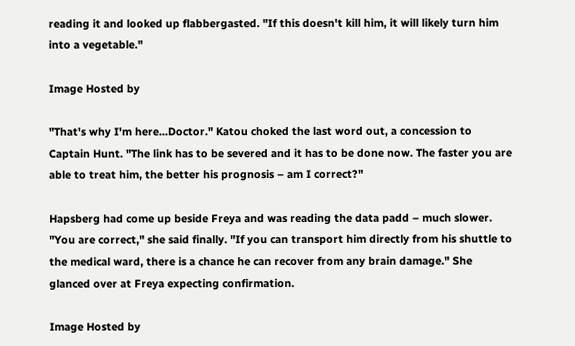reading it and looked up flabbergasted. "If this doesn't kill him, it will likely turn him into a vegetable."

Image Hosted by

"That's why I'm here...Doctor." Katou choked the last word out, a concession to Captain Hunt. "The link has to be severed and it has to be done now. The faster you are able to treat him, the better his prognosis – am I correct?"

Hapsberg had come up beside Freya and was reading the data padd – much slower. "You are correct," she said finally. "If you can transport him directly from his shuttle to the medical ward, there is a chance he can recover from any brain damage." She glanced over at Freya expecting confirmation.

Image Hosted by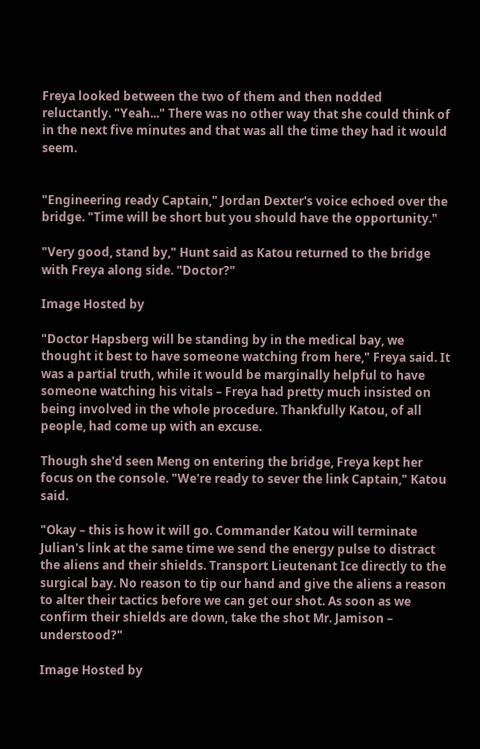Freya looked between the two of them and then nodded reluctantly. "Yeah..." There was no other way that she could think of in the next five minutes and that was all the time they had it would seem.


"Engineering ready Captain," Jordan Dexter's voice echoed over the bridge. "Time will be short but you should have the opportunity."

"Very good, stand by," Hunt said as Katou returned to the bridge with Freya along side. "Doctor?"

Image Hosted by

"Doctor Hapsberg will be standing by in the medical bay, we thought it best to have someone watching from here," Freya said. It was a partial truth, while it would be marginally helpful to have someone watching his vitals – Freya had pretty much insisted on being involved in the whole procedure. Thankfully Katou, of all people, had come up with an excuse.

Though she'd seen Meng on entering the bridge, Freya kept her focus on the console. "We're ready to sever the link Captain," Katou said.

"Okay – this is how it will go. Commander Katou will terminate Julian's link at the same time we send the energy pulse to distract the aliens and their shields. Transport Lieutenant Ice directly to the surgical bay. No reason to tip our hand and give the aliens a reason to alter their tactics before we can get our shot. As soon as we confirm their shields are down, take the shot Mr. Jamison – understood?"

Image Hosted by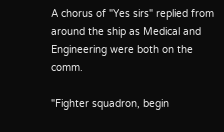A chorus of "Yes sirs" replied from around the ship as Medical and Engineering were both on the comm.

"Fighter squadron, begin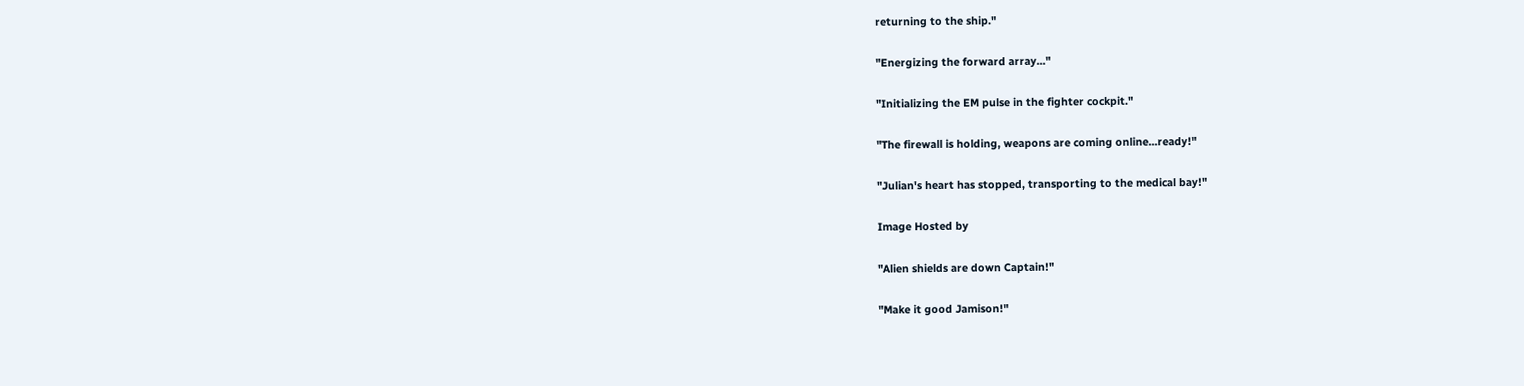returning to the ship."

"Energizing the forward array..."

"Initializing the EM pulse in the fighter cockpit."

"The firewall is holding, weapons are coming online...ready!"

"Julian's heart has stopped, transporting to the medical bay!"

Image Hosted by

"Alien shields are down Captain!"

"Make it good Jamison!"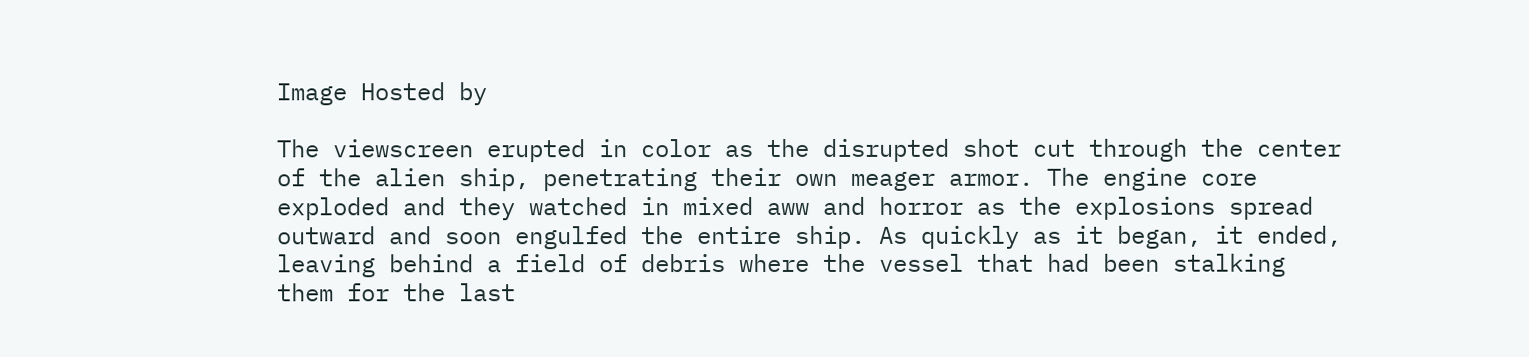Image Hosted by

The viewscreen erupted in color as the disrupted shot cut through the center of the alien ship, penetrating their own meager armor. The engine core exploded and they watched in mixed aww and horror as the explosions spread outward and soon engulfed the entire ship. As quickly as it began, it ended, leaving behind a field of debris where the vessel that had been stalking them for the last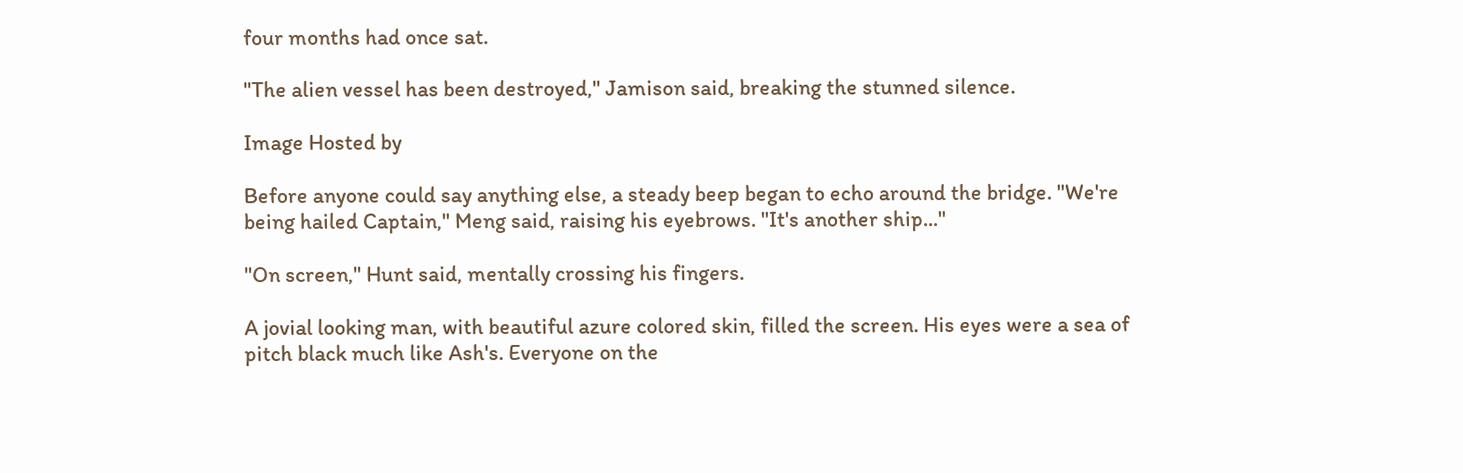four months had once sat.

"The alien vessel has been destroyed," Jamison said, breaking the stunned silence.

Image Hosted by

Before anyone could say anything else, a steady beep began to echo around the bridge. "We're being hailed Captain," Meng said, raising his eyebrows. "It's another ship..."

"On screen," Hunt said, mentally crossing his fingers.

A jovial looking man, with beautiful azure colored skin, filled the screen. His eyes were a sea of pitch black much like Ash's. Everyone on the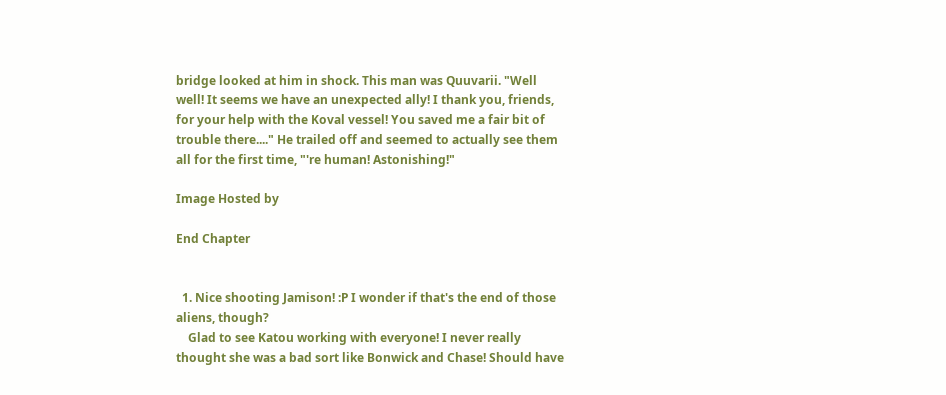bridge looked at him in shock. This man was Quuvarii. "Well well! It seems we have an unexpected ally! I thank you, friends, for your help with the Koval vessel! You saved me a fair bit of trouble there...." He trailed off and seemed to actually see them all for the first time, "'re human! Astonishing!"

Image Hosted by

End Chapter


  1. Nice shooting Jamison! :P I wonder if that's the end of those aliens, though?
    Glad to see Katou working with everyone! I never really thought she was a bad sort like Bonwick and Chase! Should have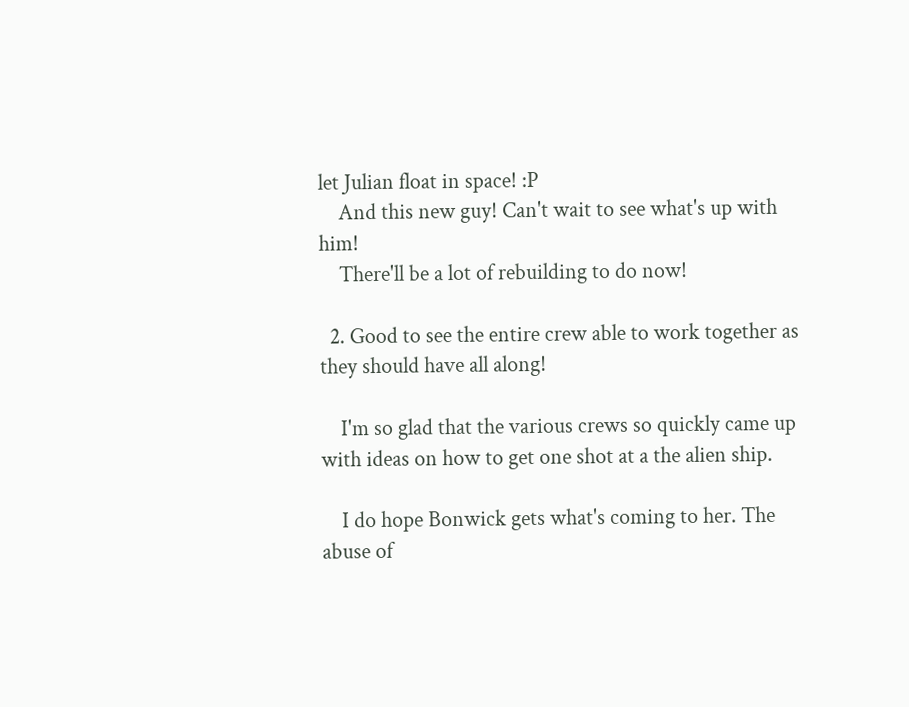let Julian float in space! :P
    And this new guy! Can't wait to see what's up with him!
    There'll be a lot of rebuilding to do now!

  2. Good to see the entire crew able to work together as they should have all along!

    I'm so glad that the various crews so quickly came up with ideas on how to get one shot at a the alien ship.

    I do hope Bonwick gets what's coming to her. The abuse of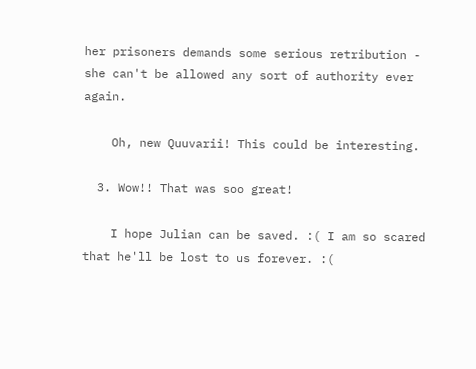her prisoners demands some serious retribution - she can't be allowed any sort of authority ever again.

    Oh, new Quuvarii! This could be interesting.

  3. Wow!! That was soo great!

    I hope Julian can be saved. :( I am so scared that he'll be lost to us forever. :(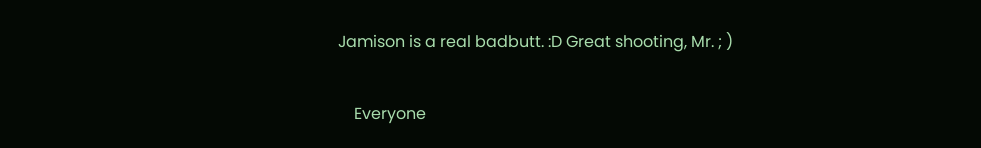Jamison is a real badbutt. :D Great shooting, Mr. ; )

    Everyone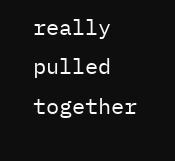really pulled together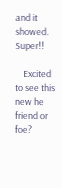and it showed. Super!!

    Excited to see this new he friend or foe?